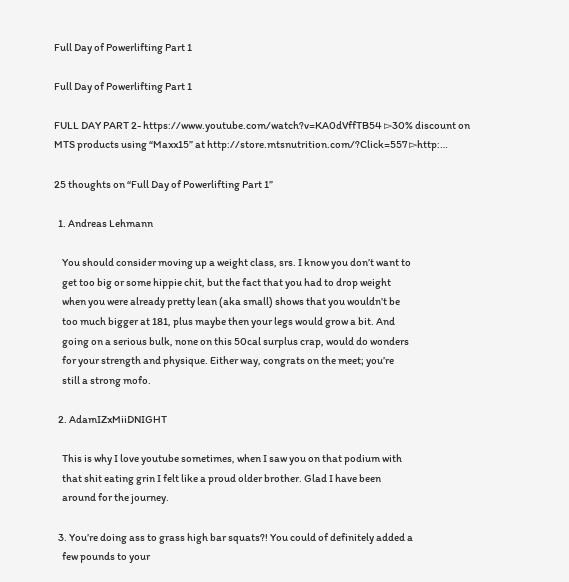Full Day of Powerlifting Part 1

Full Day of Powerlifting Part 1

FULL DAY PART 2- https://www.youtube.com/watch?v=KA0dVffTB54 ▻30% discount on MTS products using “Maxx15” at http://store.mtsnutrition.com/?Click=557 ▻http:…

25 thoughts on “Full Day of Powerlifting Part 1”

  1. Andreas Lehmann

    You should consider moving up a weight class, srs. I know you don’t want to
    get too big or some hippie chit, but the fact that you had to drop weight
    when you were already pretty lean (aka small) shows that you wouldn’t be
    too much bigger at 181, plus maybe then your legs would grow a bit. And
    going on a serious bulk, none on this 50cal surplus crap, would do wonders
    for your strength and physique. Either way, congrats on the meet; you’re
    still a strong mofo.

  2. AdamIZxMiiDNIGHT

    This is why I love youtube sometimes, when I saw you on that podium with
    that shit eating grin I felt like a proud older brother. Glad I have been
    around for the journey.

  3. You’re doing ass to grass high bar squats?! You could of definitely added a
    few pounds to your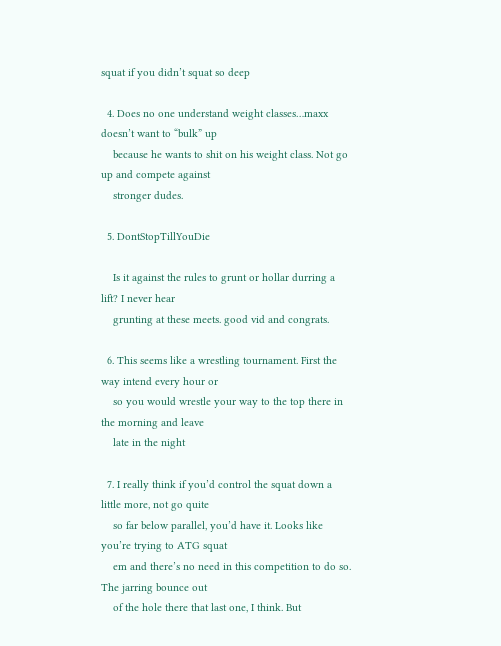squat if you didn’t squat so deep

  4. Does no one understand weight classes…maxx doesn’t want to “bulk” up
    because he wants to shit on his weight class. Not go up and compete against
    stronger dudes.

  5. DontStopTillYouDie

    Is it against the rules to grunt or hollar durring a lift? I never hear
    grunting at these meets. good vid and congrats.

  6. This seems like a wrestling tournament. First the way intend every hour or
    so you would wrestle your way to the top there in the morning and leave
    late in the night

  7. I really think if you’d control the squat down a little more, not go quite
    so far below parallel, you’d have it. Looks like you’re trying to ATG squat
    em and there’s no need in this competition to do so. The jarring bounce out
    of the hole there that last one, I think. But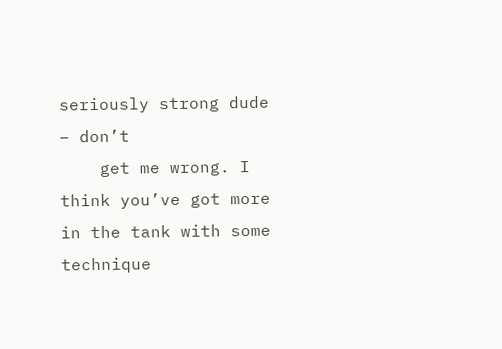seriously strong dude – don’t
    get me wrong. I think you’ve got more in the tank with some technique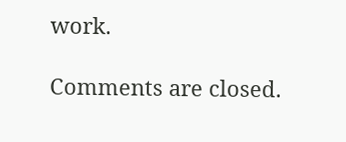work.

Comments are closed.